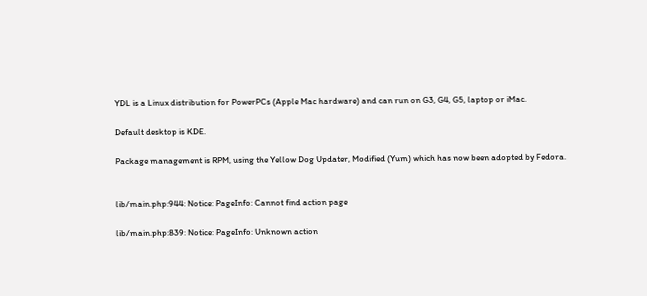YDL is a Linux distribution for PowerPCs (Apple Mac hardware) and can run on G3, G4, G5, laptop or iMac.

Default desktop is KDE.

Package management is RPM, using the Yellow Dog Updater, Modified (Yum) which has now been adopted by Fedora.


lib/main.php:944: Notice: PageInfo: Cannot find action page

lib/main.php:839: Notice: PageInfo: Unknown action